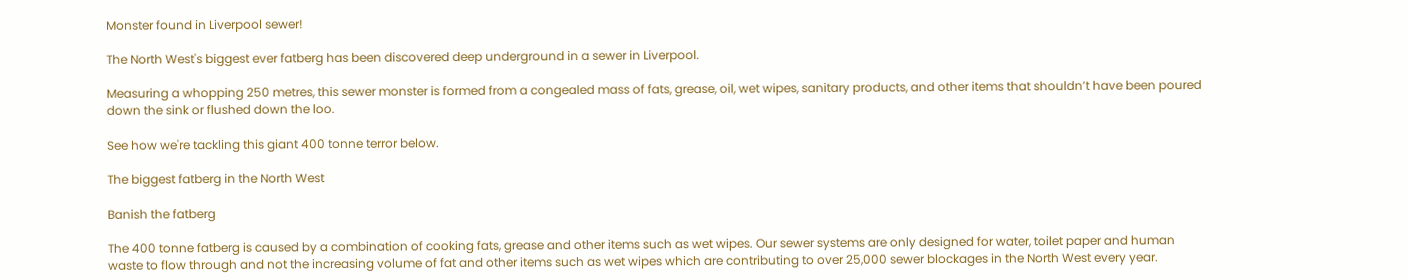Monster found in Liverpool sewer!

The North West's biggest ever fatberg has been discovered deep underground in a sewer in Liverpool.

Measuring a whopping 250 metres, this sewer monster is formed from a congealed mass of fats, grease, oil, wet wipes, sanitary products, and other items that shouldn’t have been poured down the sink or flushed down the loo.

See how we're tackling this giant 400 tonne terror below.

The biggest fatberg in the North West

Banish the fatberg

The 400 tonne fatberg is caused by a combination of cooking fats, grease and other items such as wet wipes. Our sewer systems are only designed for water, toilet paper and human waste to flow through and not the increasing volume of fat and other items such as wet wipes which are contributing to over 25,000 sewer blockages in the North West every year.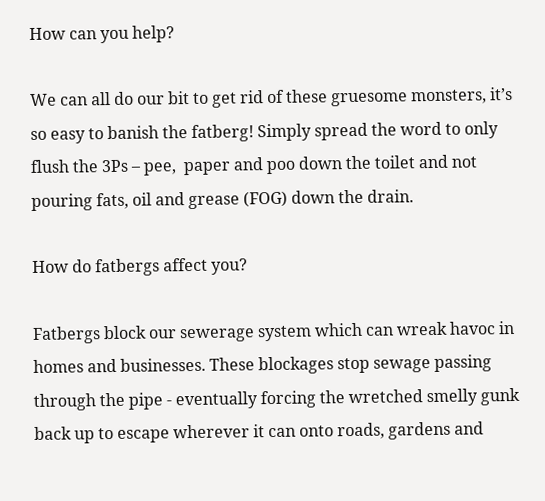How can you help?

We can all do our bit to get rid of these gruesome monsters, it’s so easy to banish the fatberg! Simply spread the word to only flush the 3Ps – pee,  paper and poo down the toilet and not pouring fats, oil and grease (FOG) down the drain.

How do fatbergs affect you?

Fatbergs block our sewerage system which can wreak havoc in homes and businesses. These blockages stop sewage passing through the pipe - eventually forcing the wretched smelly gunk back up to escape wherever it can onto roads, gardens and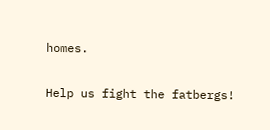homes.

Help us fight the fatbergs!